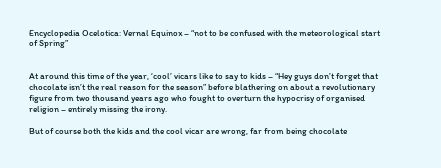Encyclopedia Ocelotica: Vernal Equinox – “not to be confused with the meteorological start of Spring”


At around this time of the year, ‘cool’ vicars like to say to kids – “Hey guys don’t forget that chocolate isn’t the real reason for the season” before blathering on about a revolutionary figure from two thousand years ago who fought to overturn the hypocrisy of organised religion – entirely missing the irony.

But of course both the kids and the cool vicar are wrong, far from being chocolate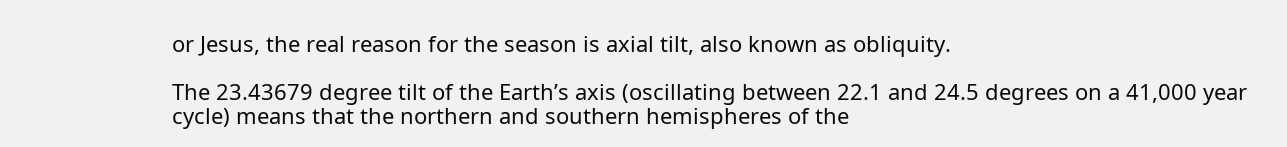or Jesus, the real reason for the season is axial tilt, also known as obliquity.

The 23.43679 degree tilt of the Earth’s axis (oscillating between 22.1 and 24.5 degrees on a 41,000 year cycle) means that the northern and southern hemispheres of the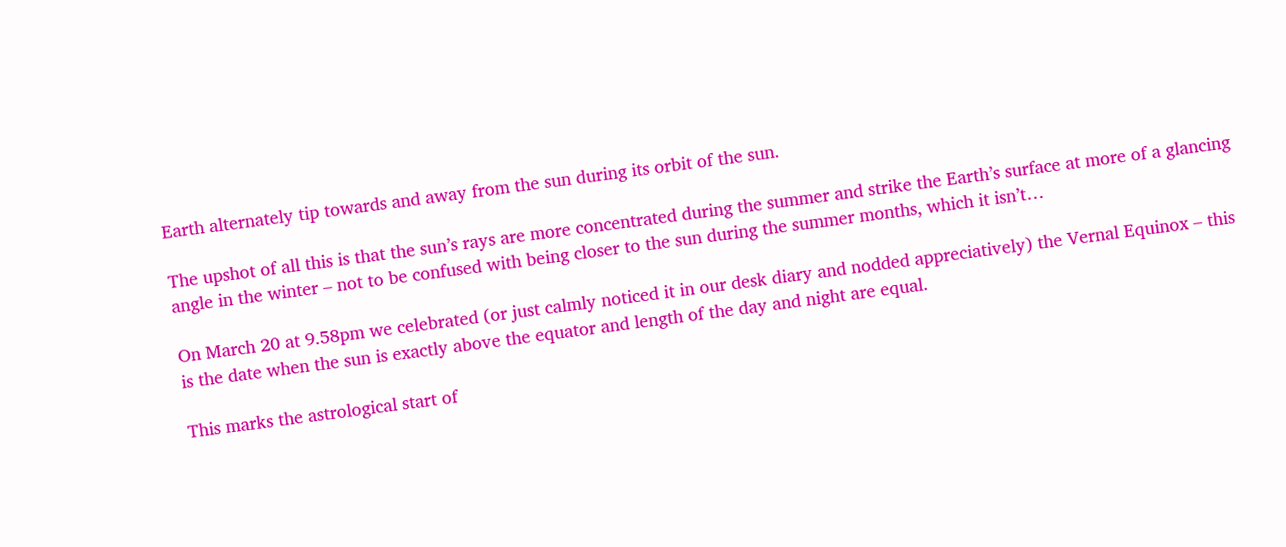Earth alternately tip towards and away from the sun during its orbit of the sun.

The upshot of all this is that the sun’s rays are more concentrated during the summer and strike the Earth’s surface at more of a glancing angle in the winter – not to be confused with being closer to the sun during the summer months, which it isn’t…

On March 20 at 9.58pm we celebrated (or just calmly noticed it in our desk diary and nodded appreciatively) the Vernal Equinox – this is the date when the sun is exactly above the equator and length of the day and night are equal.

This marks the astrological start of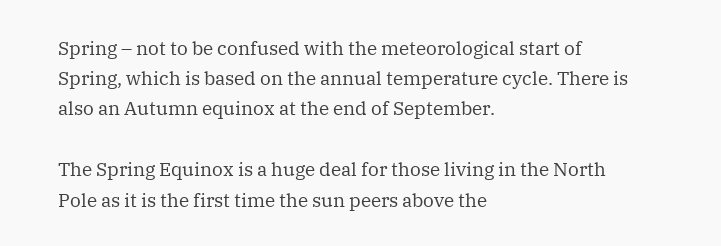Spring – not to be confused with the meteorological start of Spring, which is based on the annual temperature cycle. There is also an Autumn equinox at the end of September.

The Spring Equinox is a huge deal for those living in the North Pole as it is the first time the sun peers above the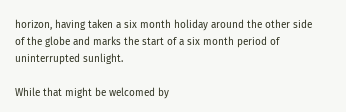horizon, having taken a six month holiday around the other side of the globe and marks the start of a six month period of uninterrupted sunlight.

While that might be welcomed by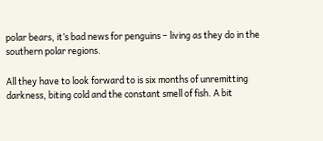polar bears, it’s bad news for penguins – living as they do in the southern polar regions.

All they have to look forward to is six months of unremitting darkness, biting cold and the constant smell of fish. A bit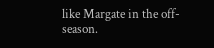like Margate in the off-season.